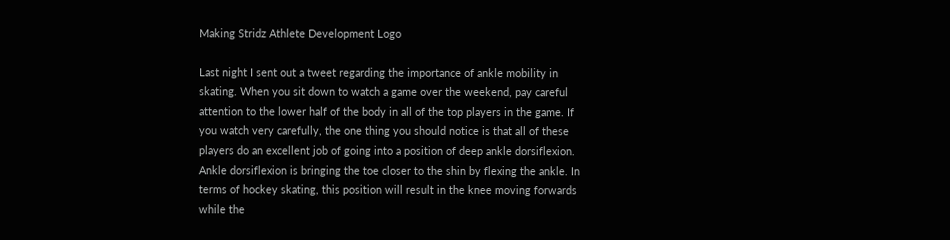Making Stridz Athlete Development Logo

Last night I sent out a tweet regarding the importance of ankle mobility in skating. When you sit down to watch a game over the weekend, pay careful attention to the lower half of the body in all of the top players in the game. If you watch very carefully, the one thing you should notice is that all of these players do an excellent job of going into a position of deep ankle dorsiflexion. Ankle dorsiflexion is bringing the toe closer to the shin by flexing the ankle. In terms of hockey skating, this position will result in the knee moving forwards while the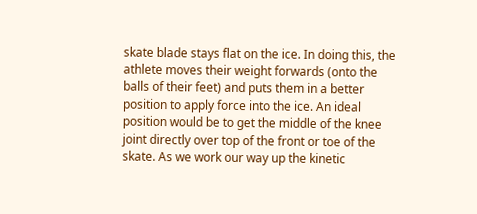skate blade stays flat on the ice. In doing this, the athlete moves their weight forwards (onto the balls of their feet) and puts them in a better position to apply force into the ice. An ideal position would be to get the middle of the knee joint directly over top of the front or toe of the skate. As we work our way up the kinetic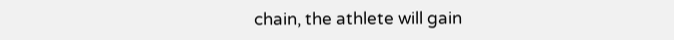chain, the athlete will gain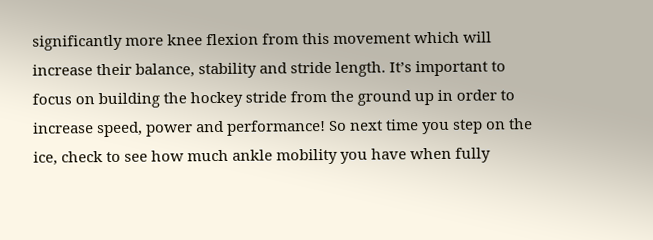significantly more knee flexion from this movement which will increase their balance, stability and stride length. It’s important to focus on building the hockey stride from the ground up in order to increase speed, power and performance! So next time you step on the ice, check to see how much ankle mobility you have when fully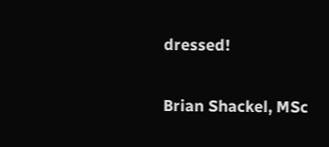dressed!

Brian Shackel, MSc